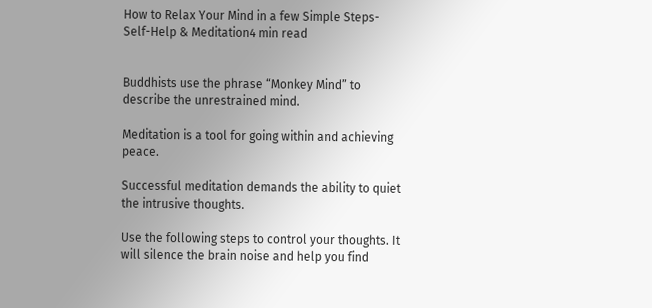How to Relax Your Mind in a few Simple Steps-Self-Help & Meditation4 min read


Buddhists use the phrase “Monkey Mind” to describe the unrestrained mind.

Meditation is a tool for going within and achieving peace.

Successful meditation demands the ability to quiet the intrusive thoughts.

Use the following steps to control your thoughts. It will silence the brain noise and help you find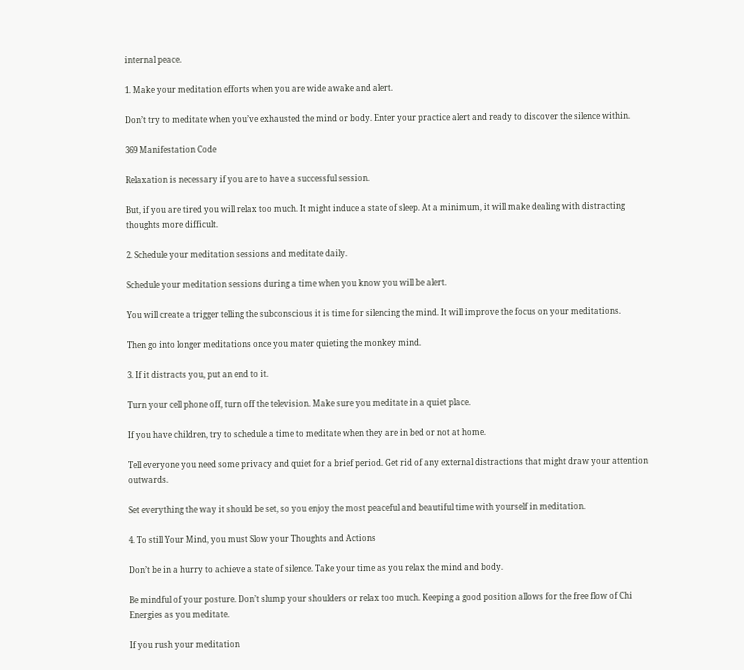internal peace.

1. Make your meditation efforts when you are wide awake and alert.

Don’t try to meditate when you’ve exhausted the mind or body. Enter your practice alert and ready to discover the silence within.

369 Manifestation Code

Relaxation is necessary if you are to have a successful session.

But, if you are tired you will relax too much. It might induce a state of sleep. At a minimum, it will make dealing with distracting thoughts more difficult.

2. Schedule your meditation sessions and meditate daily.

Schedule your meditation sessions during a time when you know you will be alert.

You will create a trigger telling the subconscious it is time for silencing the mind. It will improve the focus on your meditations.

Then go into longer meditations once you mater quieting the monkey mind.

3. If it distracts you, put an end to it.

Turn your cell phone off, turn off the television. Make sure you meditate in a quiet place.

If you have children, try to schedule a time to meditate when they are in bed or not at home.

Tell everyone you need some privacy and quiet for a brief period. Get rid of any external distractions that might draw your attention outwards.

Set everything the way it should be set, so you enjoy the most peaceful and beautiful time with yourself in meditation.

4. To still Your Mind, you must Slow your Thoughts and Actions

Don’t be in a hurry to achieve a state of silence. Take your time as you relax the mind and body.

Be mindful of your posture. Don’t slump your shoulders or relax too much. Keeping a good position allows for the free flow of Chi Energies as you meditate.

If you rush your meditation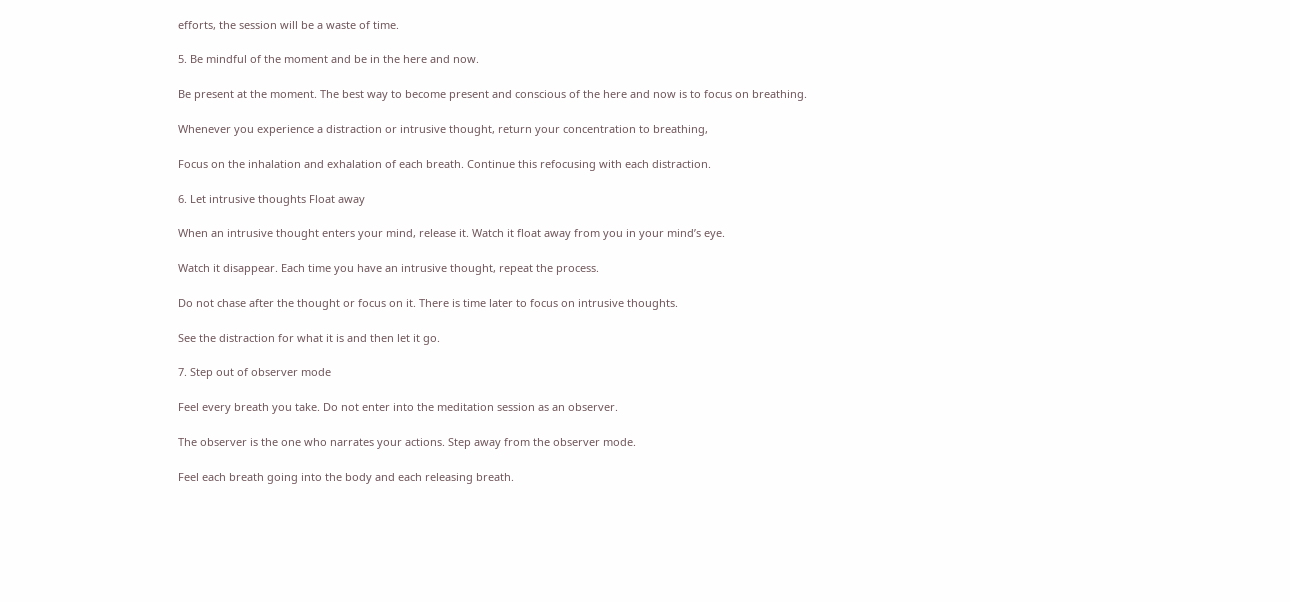efforts, the session will be a waste of time.

5. Be mindful of the moment and be in the here and now.

Be present at the moment. The best way to become present and conscious of the here and now is to focus on breathing.

Whenever you experience a distraction or intrusive thought, return your concentration to breathing,

Focus on the inhalation and exhalation of each breath. Continue this refocusing with each distraction.

6. Let intrusive thoughts Float away

When an intrusive thought enters your mind, release it. Watch it float away from you in your mind’s eye.

Watch it disappear. Each time you have an intrusive thought, repeat the process.

Do not chase after the thought or focus on it. There is time later to focus on intrusive thoughts.

See the distraction for what it is and then let it go.

7. Step out of observer mode

Feel every breath you take. Do not enter into the meditation session as an observer.

The observer is the one who narrates your actions. Step away from the observer mode.

Feel each breath going into the body and each releasing breath.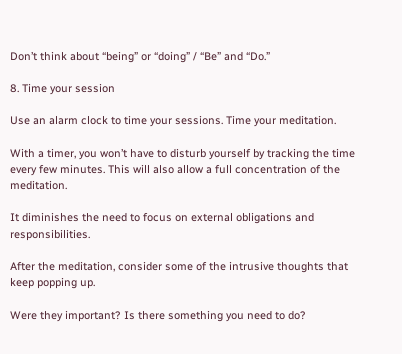Don’t think about “being” or “doing” / “Be” and “Do.”

8. Time your session

Use an alarm clock to time your sessions. Time your meditation.

With a timer, you won’t have to disturb yourself by tracking the time every few minutes. This will also allow a full concentration of the meditation.

It diminishes the need to focus on external obligations and responsibilities.

After the meditation, consider some of the intrusive thoughts that keep popping up.

Were they important? Is there something you need to do?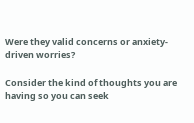Were they valid concerns or anxiety-driven worries?

Consider the kind of thoughts you are having so you can seek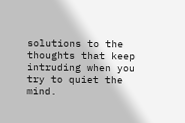solutions to the thoughts that keep intruding when you try to quiet the mind.